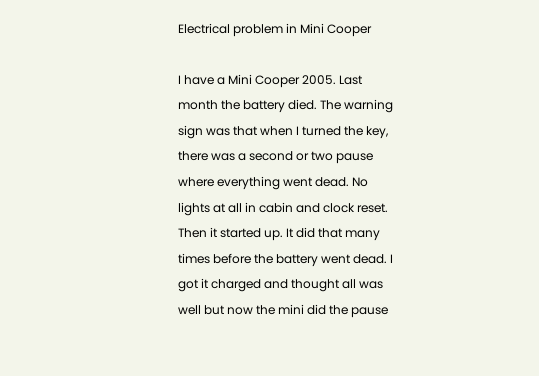Electrical problem in Mini Cooper

I have a Mini Cooper 2005. Last month the battery died. The warning sign was that when I turned the key, there was a second or two pause where everything went dead. No lights at all in cabin and clock reset. Then it started up. It did that many times before the battery went dead. I got it charged and thought all was well but now the mini did the pause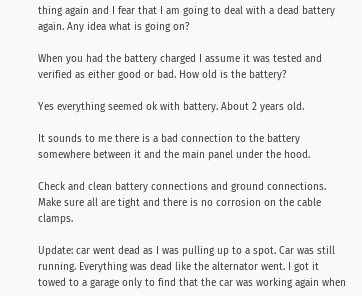thing again and I fear that I am going to deal with a dead battery again. Any idea what is going on?

When you had the battery charged I assume it was tested and verified as either good or bad. How old is the battery?

Yes everything seemed ok with battery. About 2 years old.

It sounds to me there is a bad connection to the battery somewhere between it and the main panel under the hood.

Check and clean battery connections and ground connections. Make sure all are tight and there is no corrosion on the cable clamps.

Update: car went dead as I was pulling up to a spot. Car was still running. Everything was dead like the alternator went. I got it towed to a garage only to find that the car was working again when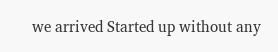we arrived Started up without any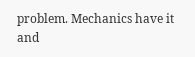problem. Mechanics have it and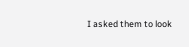I asked them to look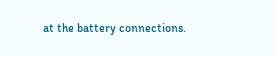at the battery connections.